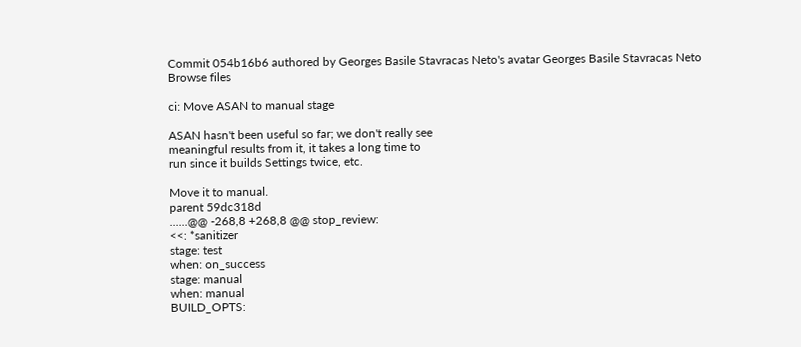Commit 054b16b6 authored by Georges Basile Stavracas Neto's avatar Georges Basile Stavracas Neto
Browse files

ci: Move ASAN to manual stage

ASAN hasn't been useful so far; we don't really see
meaningful results from it, it takes a long time to
run since it builds Settings twice, etc.

Move it to manual.
parent 59dc318d
......@@ -268,8 +268,8 @@ stop_review:
<<: *sanitizer
stage: test
when: on_success
stage: manual
when: manual
BUILD_OPTS: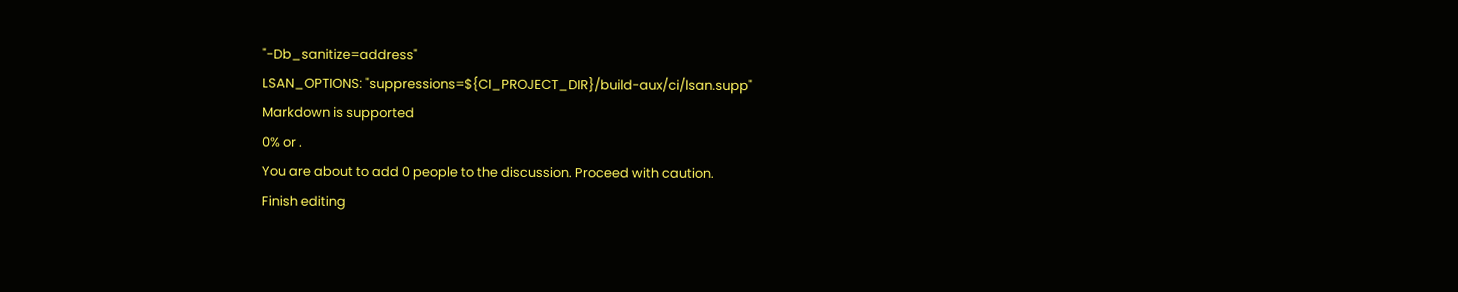"-Db_sanitize=address"
LSAN_OPTIONS: "suppressions=${CI_PROJECT_DIR}/build-aux/ci/lsan.supp"
Markdown is supported
0% or .
You are about to add 0 people to the discussion. Proceed with caution.
Finish editing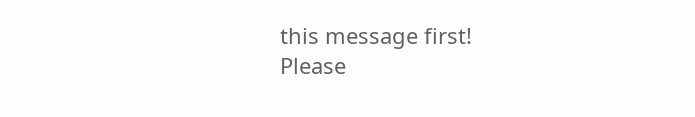this message first!
Please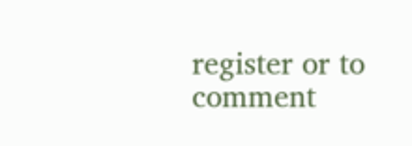register or to comment